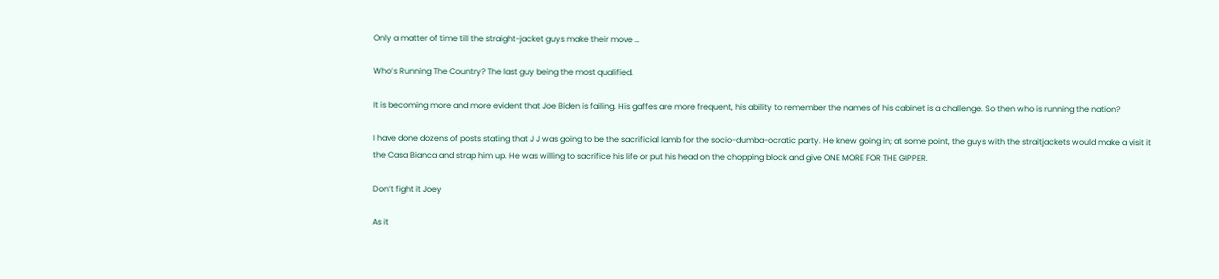Only a matter of time till the straight-jacket guys make their move …

Who’s Running The Country? The last guy being the most qualified.

It is becoming more and more evident that Joe Biden is failing. His gaffes are more frequent, his ability to remember the names of his cabinet is a challenge. So then who is running the nation?

I have done dozens of posts stating that J J was going to be the sacrificial lamb for the socio-dumba-ocratic party. He knew going in; at some point, the guys with the straitjackets would make a visit it the Casa Bianca and strap him up. He was willing to sacrifice his life or put his head on the chopping block and give ONE MORE FOR THE GIPPER.

Don’t fight it Joey

As it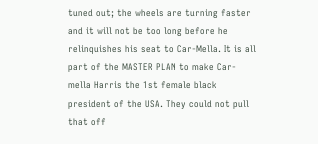tuned out; the wheels are turning faster and it will not be too long before he relinquishes his seat to Car-Mella. It is all part of the MASTER PLAN to make Car-mella Harris the 1st female black president of the USA. They could not pull that off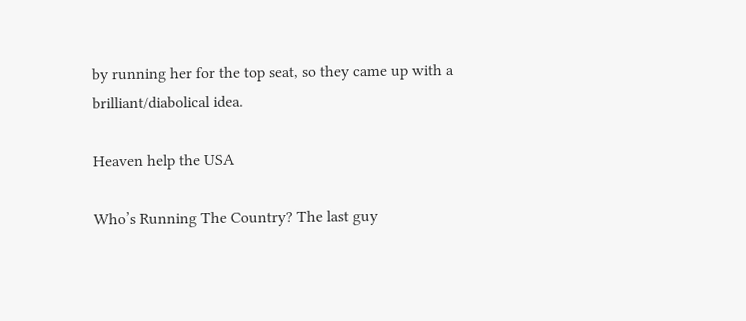by running her for the top seat, so they came up with a brilliant/diabolical idea.

Heaven help the USA

Who’s Running The Country? The last guy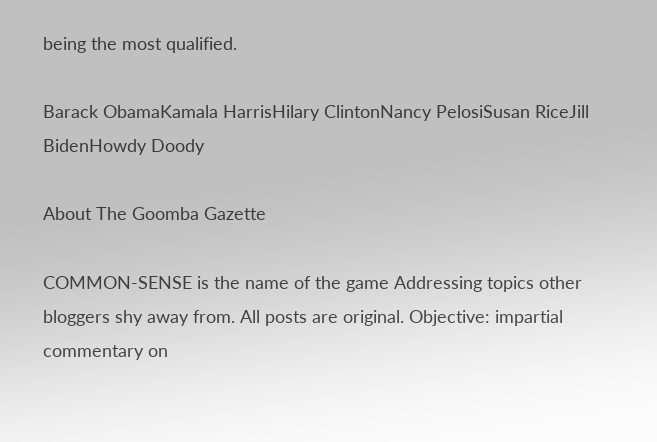being the most qualified.

Barack ObamaKamala HarrisHilary ClintonNancy PelosiSusan RiceJill BidenHowdy Doody

About The Goomba Gazette

COMMON-SENSE is the name of the game Addressing topics other bloggers shy away from. All posts are original. Objective: impartial commentary on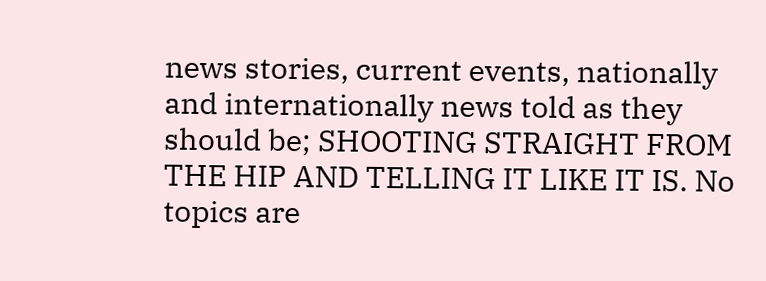news stories, current events, nationally and internationally news told as they should be; SHOOTING STRAIGHT FROM THE HIP AND TELLING IT LIKE IT IS. No topics are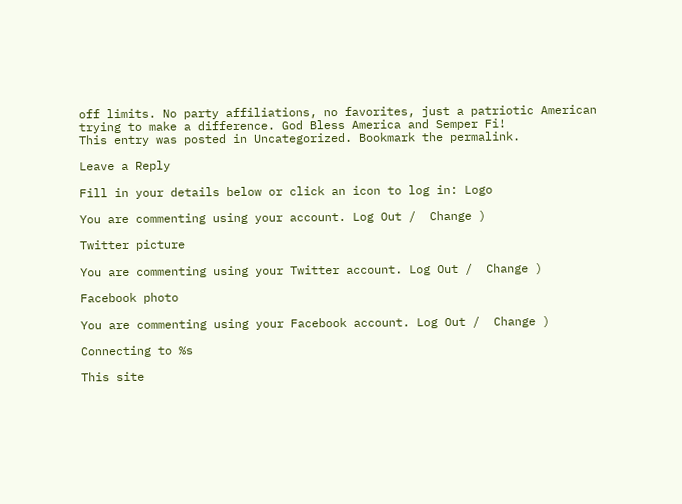off limits. No party affiliations, no favorites, just a patriotic American trying to make a difference. God Bless America and Semper Fi!
This entry was posted in Uncategorized. Bookmark the permalink.

Leave a Reply

Fill in your details below or click an icon to log in: Logo

You are commenting using your account. Log Out /  Change )

Twitter picture

You are commenting using your Twitter account. Log Out /  Change )

Facebook photo

You are commenting using your Facebook account. Log Out /  Change )

Connecting to %s

This site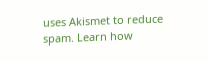uses Akismet to reduce spam. Learn how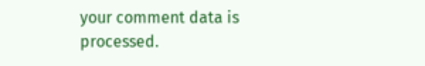your comment data is processed.